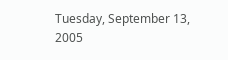Tuesday, September 13, 2005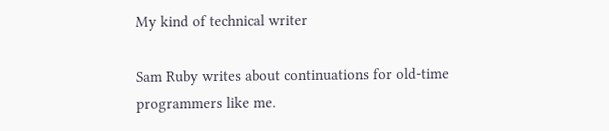My kind of technical writer

Sam Ruby writes about continuations for old-time programmers like me.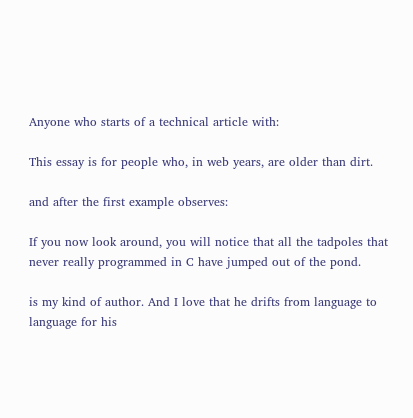Anyone who starts of a technical article with:

This essay is for people who, in web years, are older than dirt.

and after the first example observes:

If you now look around, you will notice that all the tadpoles that never really programmed in C have jumped out of the pond.

is my kind of author. And I love that he drifts from language to language for his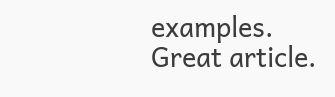examples. Great article.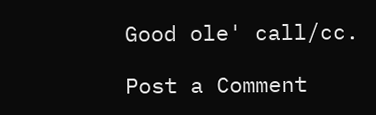Good ole' call/cc.

Post a Comment